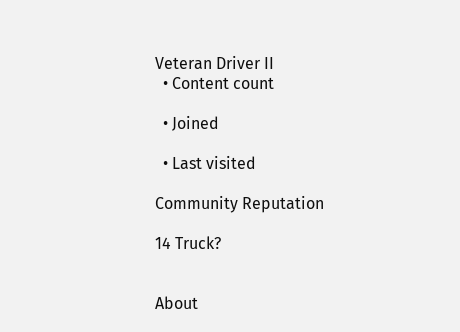Veteran Driver II
  • Content count

  • Joined

  • Last visited

Community Reputation

14 Truck?


About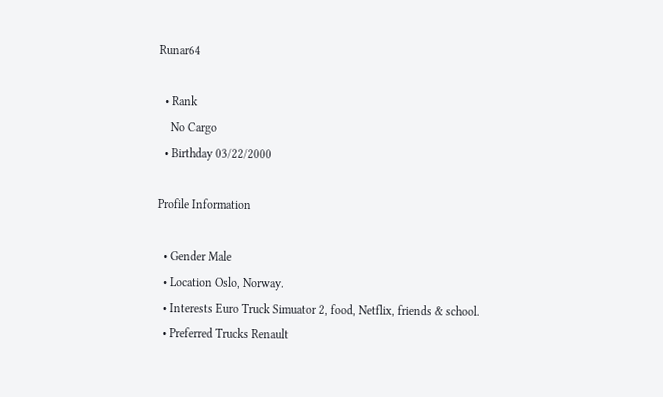Runar64

  • Rank
    No Cargo
  • Birthday 03/22/2000

Profile Information

  • Gender Male
  • Location Oslo, Norway.
  • Interests Euro Truck Simuator 2, food, Netflix, friends & school.
  • Preferred Trucks Renault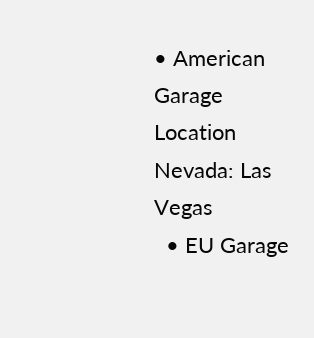• American Garage Location Nevada: Las Vegas
  • EU Garage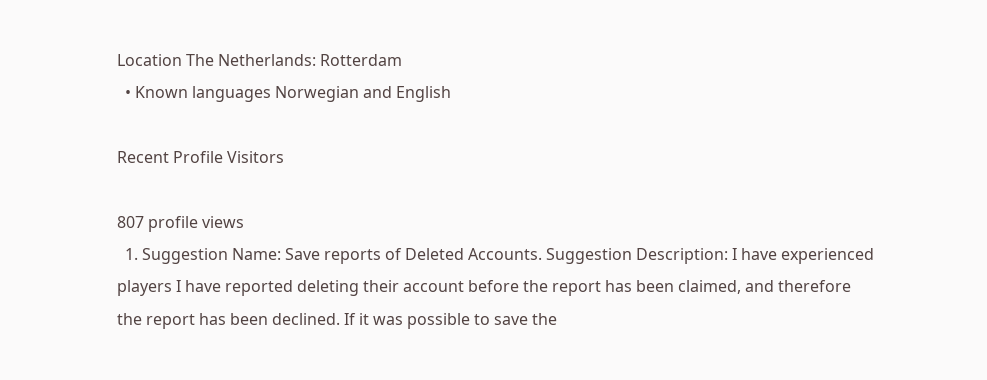Location The Netherlands: Rotterdam
  • Known languages Norwegian and English

Recent Profile Visitors

807 profile views
  1. Suggestion Name: Save reports of Deleted Accounts. Suggestion Description: I have experienced players I have reported deleting their account before the report has been claimed, and therefore the report has been declined. If it was possible to save the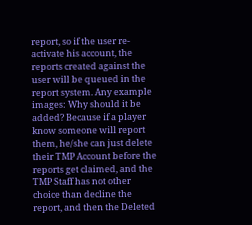report, so if the user re-activate his account, the reports created against the user will be queued in the report system. Any example images: Why should it be added? Because if a player know someone will report them, he/she can just delete their TMP Account before the reports get claimed, and the TMP Staff has not other choice than decline the report, and then the Deleted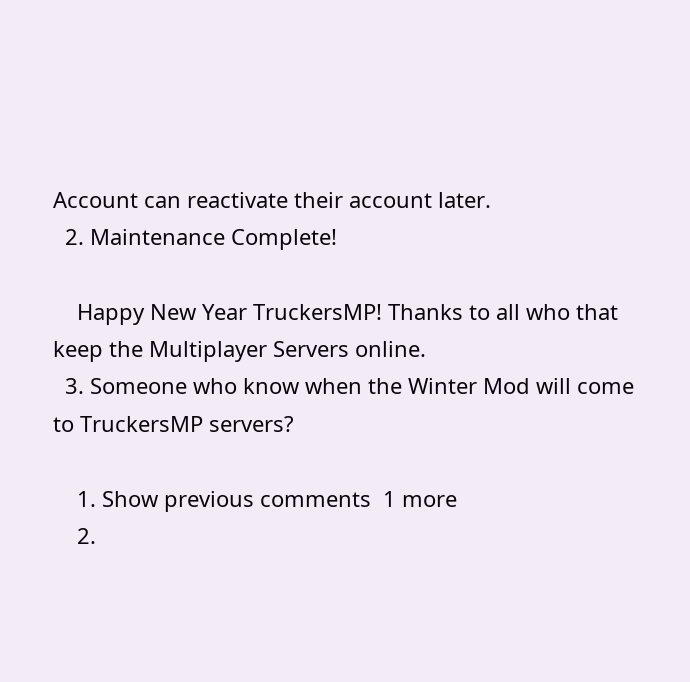Account can reactivate their account later.
  2. Maintenance Complete!

    Happy New Year TruckersMP! Thanks to all who that keep the Multiplayer Servers online.
  3. Someone who know when the Winter Mod will come to TruckersMP servers?

    1. Show previous comments  1 more
    2.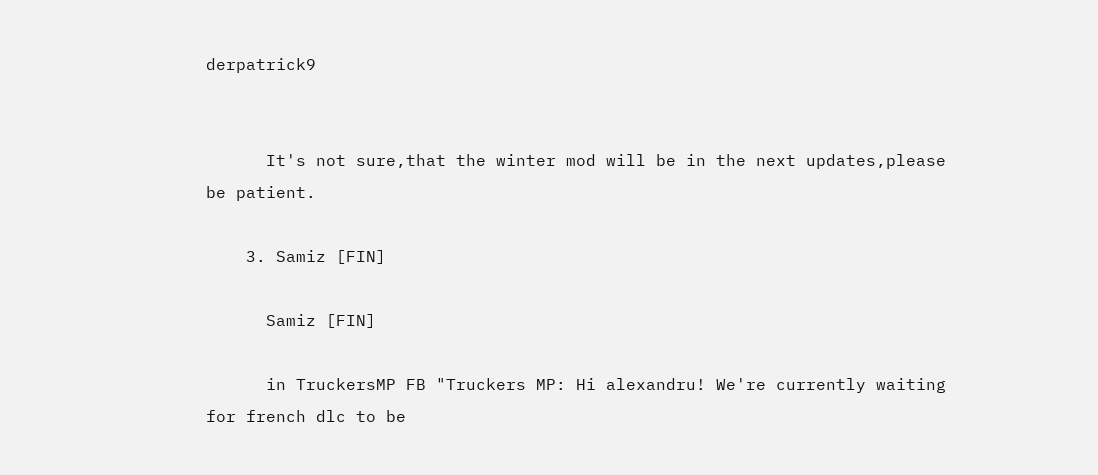derpatrick9


      It's not sure,that the winter mod will be in the next updates,please be patient.

    3. Samiz [FIN]

      Samiz [FIN]

      in TruckersMP FB "Truckers MP: Hi alexandru! We're currently waiting for french dlc to be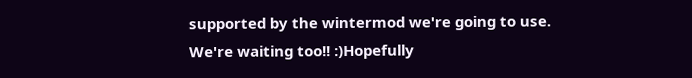supported by the wintermod we're going to use. We're waiting too!! :)Hopefully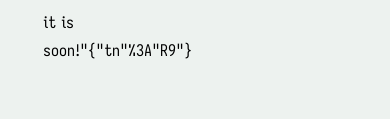it is soon!"{"tn"%3A"R9"}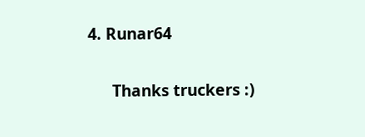4. Runar64


      Thanks truckers :)